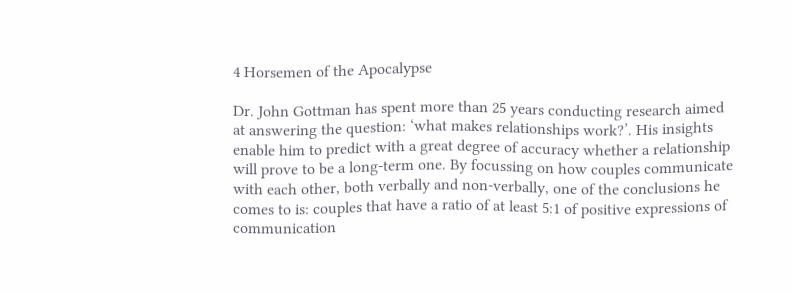4 Horsemen of the Apocalypse

Dr. John Gottman has spent more than 25 years conducting research aimed at answering the question: ‘what makes relationships work?’. His insights enable him to predict with a great degree of accuracy whether a relationship will prove to be a long-term one. By focussing on how couples communicate with each other, both verbally and non-verbally, one of the conclusions he comes to is: couples that have a ratio of at least 5:1 of positive expressions of communication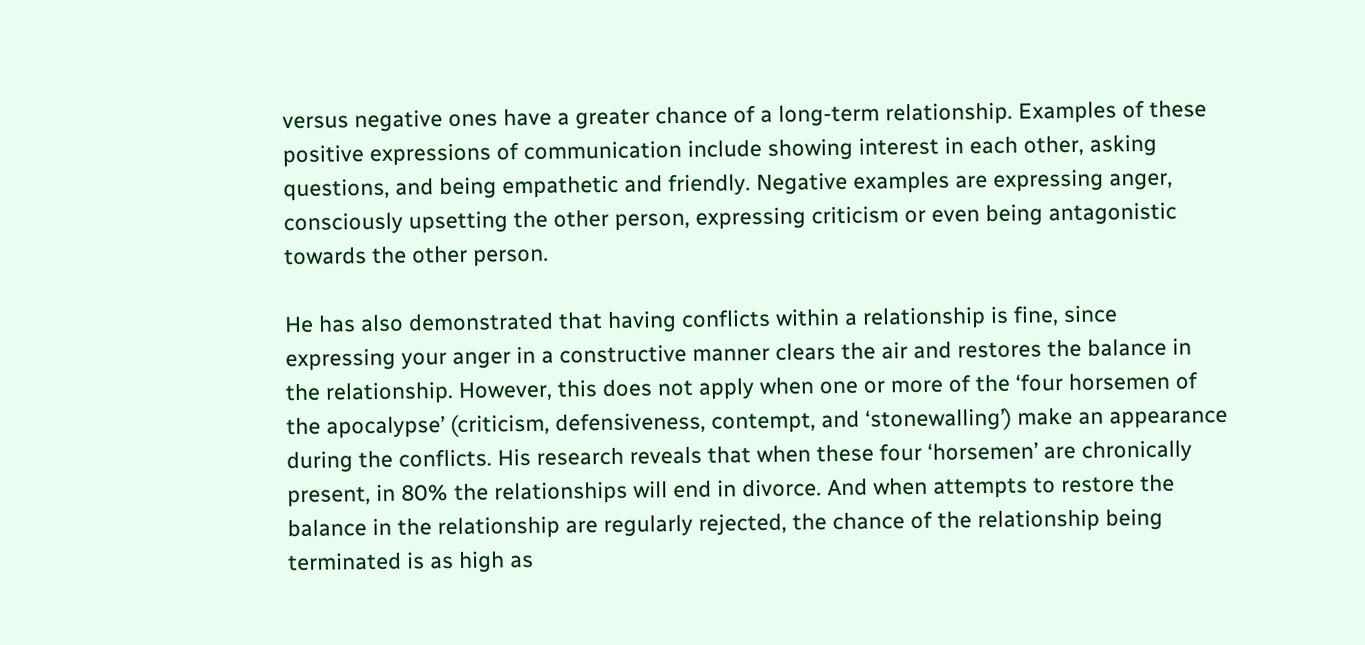versus negative ones have a greater chance of a long-term relationship. Examples of these positive expressions of communication include showing interest in each other, asking questions, and being empathetic and friendly. Negative examples are expressing anger, consciously upsetting the other person, expressing criticism or even being antagonistic towards the other person.

He has also demonstrated that having conflicts within a relationship is fine, since expressing your anger in a constructive manner clears the air and restores the balance in the relationship. However, this does not apply when one or more of the ‘four horsemen of the apocalypse’ (criticism, defensiveness, contempt, and ‘stonewalling’) make an appearance during the conflicts. His research reveals that when these four ‘horsemen’ are chronically present, in 80% the relationships will end in divorce. And when attempts to restore the balance in the relationship are regularly rejected, the chance of the relationship being terminated is as high as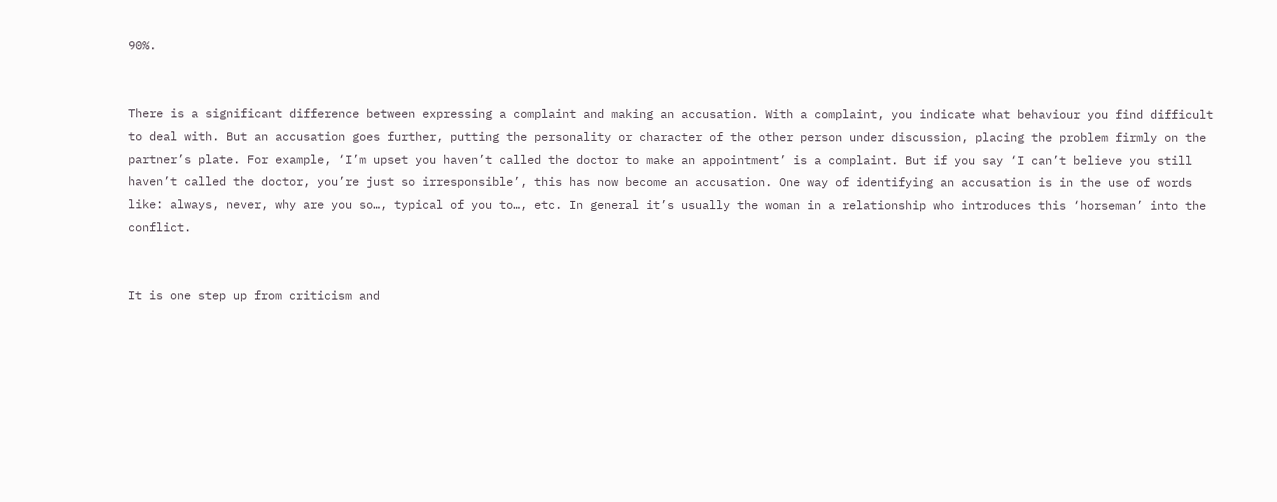90%.


There is a significant difference between expressing a complaint and making an accusation. With a complaint, you indicate what behaviour you find difficult to deal with. But an accusation goes further, putting the personality or character of the other person under discussion, placing the problem firmly on the partner’s plate. For example, ‘I’m upset you haven’t called the doctor to make an appointment’ is a complaint. But if you say ‘I can’t believe you still haven’t called the doctor, you’re just so irresponsible’, this has now become an accusation. One way of identifying an accusation is in the use of words like: always, never, why are you so…, typical of you to…, etc. In general it’s usually the woman in a relationship who introduces this ‘horseman’ into the conflict.


It is one step up from criticism and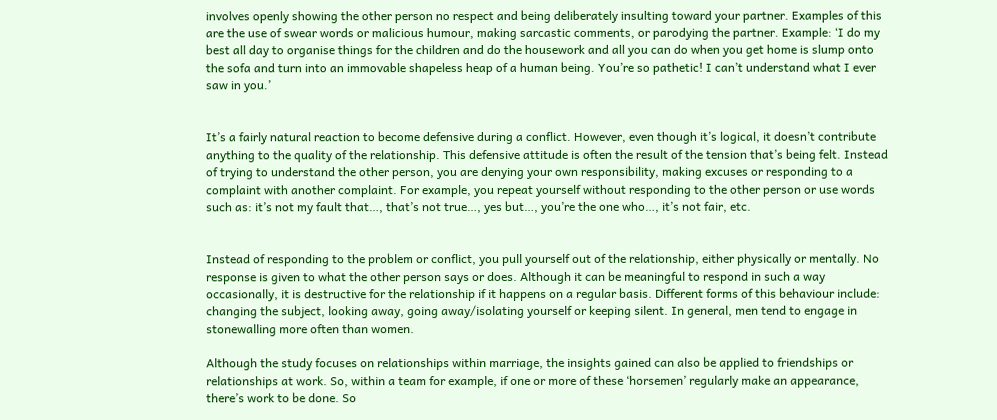involves openly showing the other person no respect and being deliberately insulting toward your partner. Examples of this are the use of swear words or malicious humour, making sarcastic comments, or parodying the partner. Example: ‘I do my best all day to organise things for the children and do the housework and all you can do when you get home is slump onto the sofa and turn into an immovable shapeless heap of a human being. You’re so pathetic! I can’t understand what I ever saw in you.’


It’s a fairly natural reaction to become defensive during a conflict. However, even though it’s logical, it doesn’t contribute anything to the quality of the relationship. This defensive attitude is often the result of the tension that’s being felt. Instead of trying to understand the other person, you are denying your own responsibility, making excuses or responding to a complaint with another complaint. For example, you repeat yourself without responding to the other person or use words such as: it’s not my fault that…, that’s not true…, yes but…, you’re the one who…, it’s not fair, etc.


Instead of responding to the problem or conflict, you pull yourself out of the relationship, either physically or mentally. No response is given to what the other person says or does. Although it can be meaningful to respond in such a way occasionally, it is destructive for the relationship if it happens on a regular basis. Different forms of this behaviour include: changing the subject, looking away, going away/isolating yourself or keeping silent. In general, men tend to engage in stonewalling more often than women.

Although the study focuses on relationships within marriage, the insights gained can also be applied to friendships or relationships at work. So, within a team for example, if one or more of these ‘horsemen’ regularly make an appearance, there’s work to be done. So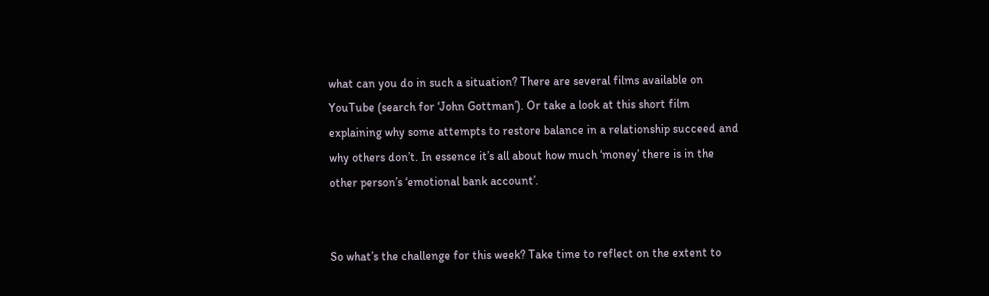what can you do in such a situation? There are several films available on YouTube (search for ‘John Gottman’). Or take a look at this short film explaining why some attempts to restore balance in a relationship succeed and why others don’t. In essence it’s all about how much ‘money’ there is in the other person’s ‘emotional bank account’.


So what’s the challenge for this week? Take time to reflect on the extent to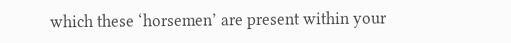which these ‘horsemen’ are present within your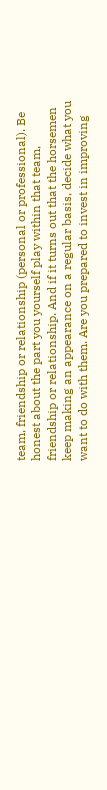team, friendship or relationship (personal or professional). Be honest about the part you yourself play within that team, friendship or relationship. And if it turns out that the horsemen keep making an appearance on a regular basis, decide what you want to do with them. Are you prepared to invest in improving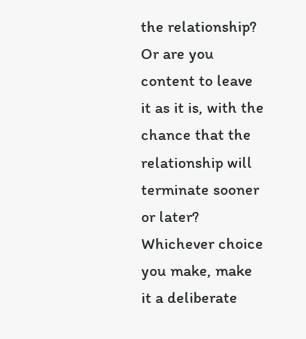the relationship? Or are you content to leave it as it is, with the chance that the relationship will terminate sooner or later? Whichever choice you make, make it a deliberate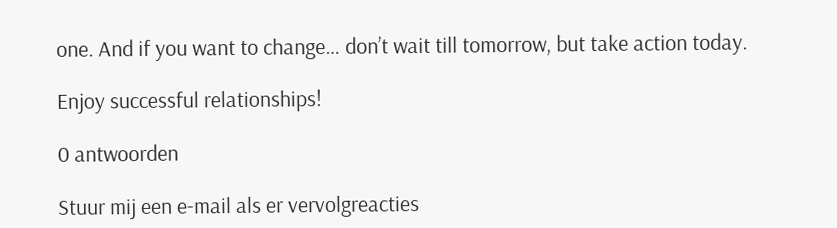one. And if you want to change… don’t wait till tomorrow, but take action today.

Enjoy successful relationships!

0 antwoorden

Stuur mij een e-mail als er vervolgreacties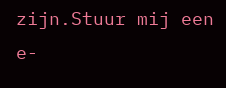zijn.Stuur mij een e-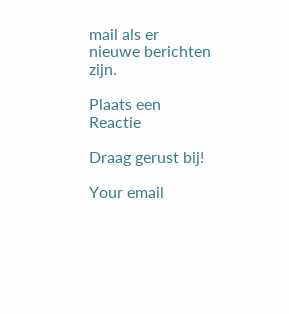mail als er nieuwe berichten zijn.

Plaats een Reactie

Draag gerust bij!

Your email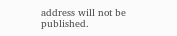address will not be published.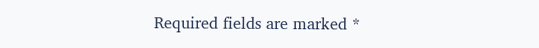Required fields are marked *